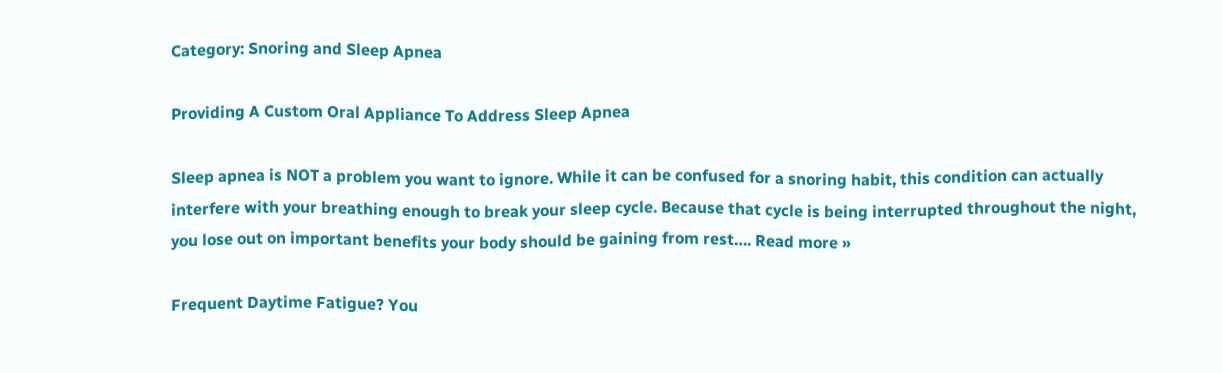Category: Snoring and Sleep Apnea

Providing A Custom Oral Appliance To Address Sleep Apnea

Sleep apnea is NOT a problem you want to ignore. While it can be confused for a snoring habit, this condition can actually interfere with your breathing enough to break your sleep cycle. Because that cycle is being interrupted throughout the night, you lose out on important benefits your body should be gaining from rest…. Read more »

Frequent Daytime Fatigue? You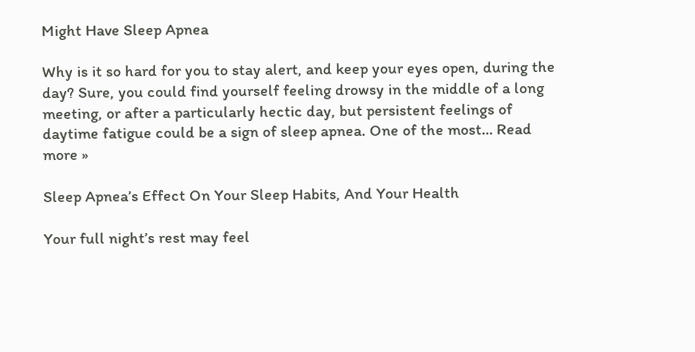Might Have Sleep Apnea

Why is it so hard for you to stay alert, and keep your eyes open, during the day? Sure, you could find yourself feeling drowsy in the middle of a long meeting, or after a particularly hectic day, but persistent feelings of daytime fatigue could be a sign of sleep apnea. One of the most… Read more »

Sleep Apnea’s Effect On Your Sleep Habits, And Your Health

Your full night’s rest may feel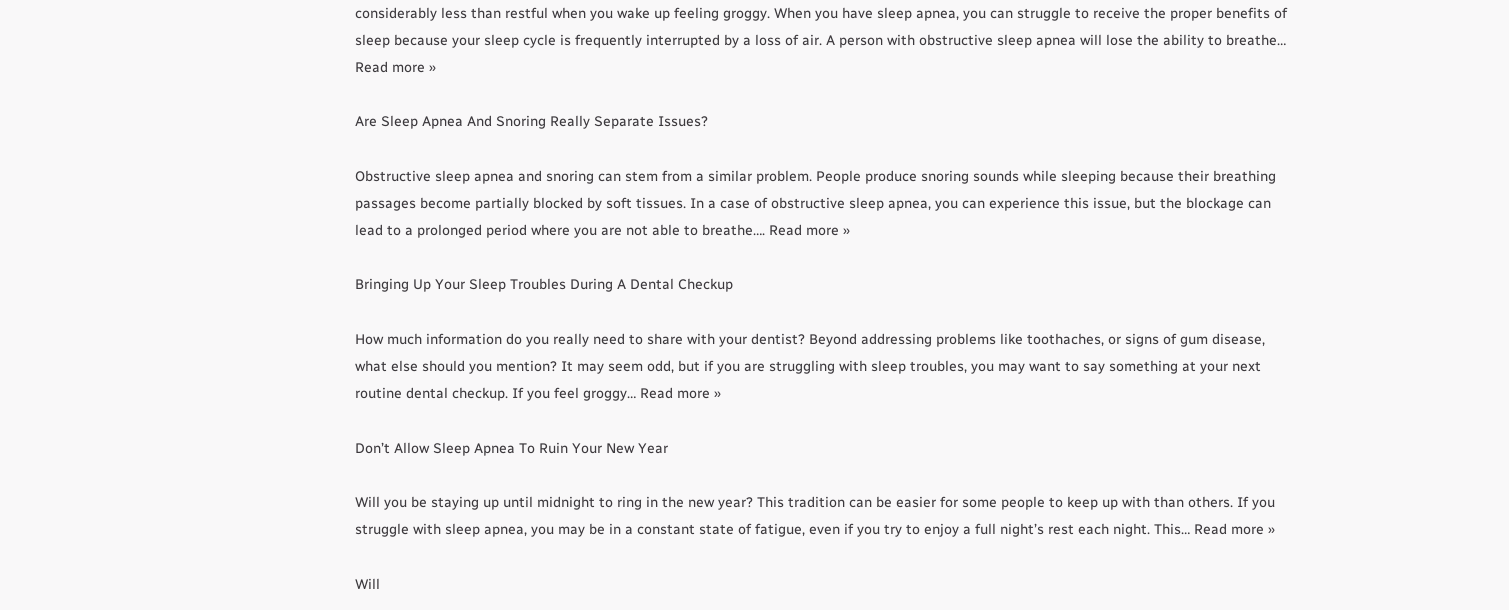considerably less than restful when you wake up feeling groggy. When you have sleep apnea, you can struggle to receive the proper benefits of sleep because your sleep cycle is frequently interrupted by a loss of air. A person with obstructive sleep apnea will lose the ability to breathe… Read more »

Are Sleep Apnea And Snoring Really Separate Issues?

Obstructive sleep apnea and snoring can stem from a similar problem. People produce snoring sounds while sleeping because their breathing passages become partially blocked by soft tissues. In a case of obstructive sleep apnea, you can experience this issue, but the blockage can lead to a prolonged period where you are not able to breathe…. Read more »

Bringing Up Your Sleep Troubles During A Dental Checkup

How much information do you really need to share with your dentist? Beyond addressing problems like toothaches, or signs of gum disease, what else should you mention? It may seem odd, but if you are struggling with sleep troubles, you may want to say something at your next routine dental checkup. If you feel groggy… Read more »

Don’t Allow Sleep Apnea To Ruin Your New Year

Will you be staying up until midnight to ring in the new year? This tradition can be easier for some people to keep up with than others. If you struggle with sleep apnea, you may be in a constant state of fatigue, even if you try to enjoy a full night’s rest each night. This… Read more »

Will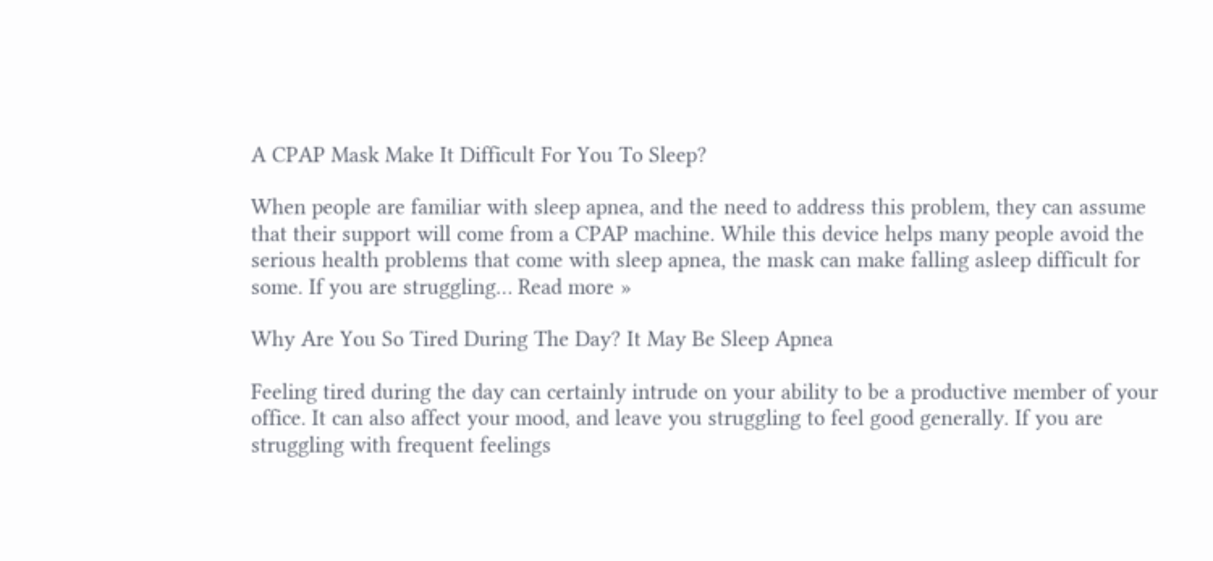A CPAP Mask Make It Difficult For You To Sleep?

When people are familiar with sleep apnea, and the need to address this problem, they can assume that their support will come from a CPAP machine. While this device helps many people avoid the serious health problems that come with sleep apnea, the mask can make falling asleep difficult for some. If you are struggling… Read more »

Why Are You So Tired During The Day? It May Be Sleep Apnea

Feeling tired during the day can certainly intrude on your ability to be a productive member of your office. It can also affect your mood, and leave you struggling to feel good generally. If you are struggling with frequent feelings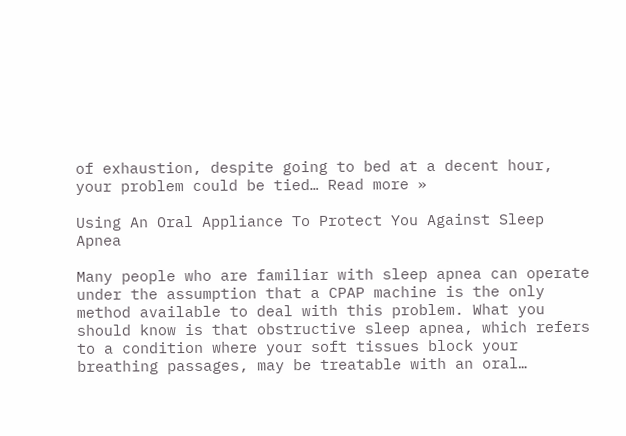of exhaustion, despite going to bed at a decent hour, your problem could be tied… Read more »

Using An Oral Appliance To Protect You Against Sleep Apnea

Many people who are familiar with sleep apnea can operate under the assumption that a CPAP machine is the only method available to deal with this problem. What you should know is that obstructive sleep apnea, which refers to a condition where your soft tissues block your breathing passages, may be treatable with an oral…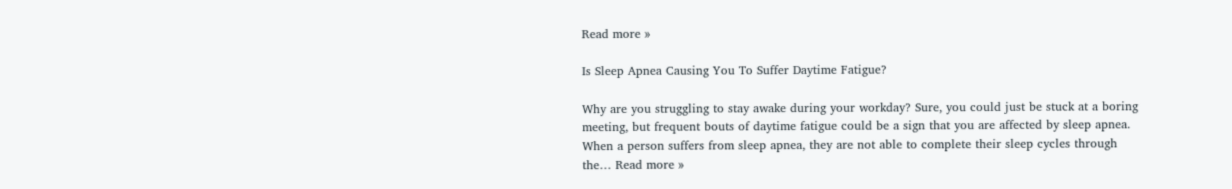Read more »

Is Sleep Apnea Causing You To Suffer Daytime Fatigue?

Why are you struggling to stay awake during your workday? Sure, you could just be stuck at a boring meeting, but frequent bouts of daytime fatigue could be a sign that you are affected by sleep apnea. When a person suffers from sleep apnea, they are not able to complete their sleep cycles through the… Read more »